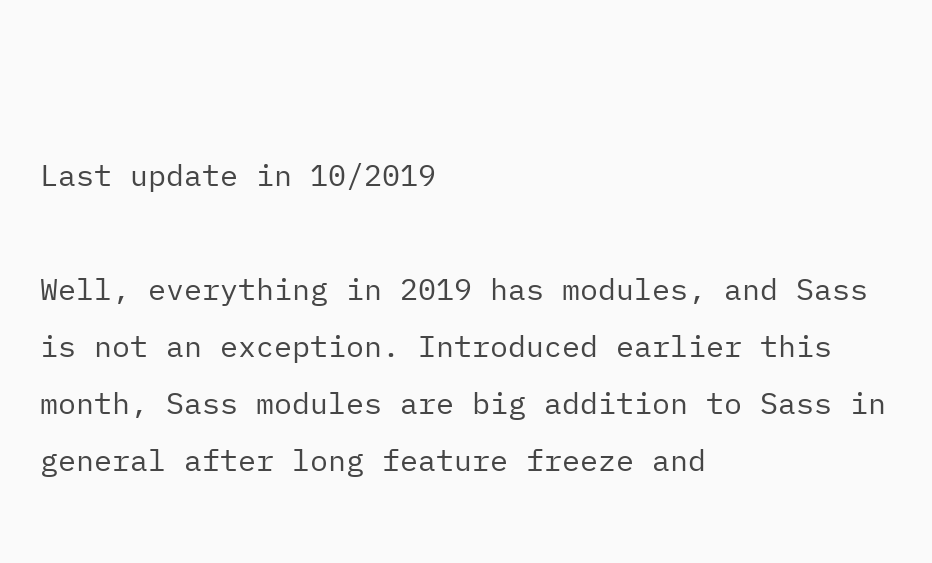Last update in 10/2019

Well, everything in 2019 has modules, and Sass is not an exception. Introduced earlier this month, Sass modules are big addition to Sass in general after long feature freeze and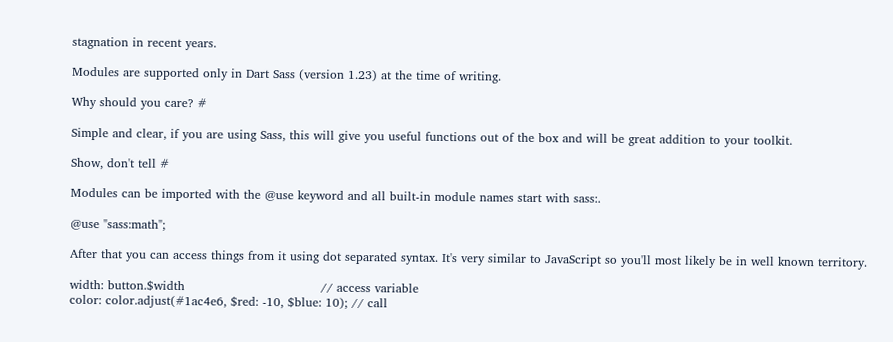stagnation in recent years.

Modules are supported only in Dart Sass (version 1.23) at the time of writing.

Why should you care? #

Simple and clear, if you are using Sass, this will give you useful functions out of the box and will be great addition to your toolkit.

Show, don't tell #

Modules can be imported with the @use keyword and all built-in module names start with sass:.

@use "sass:math";

After that you can access things from it using dot separated syntax. It's very similar to JavaScript so you'll most likely be in well known territory.

width: button.$width                                  // access variable
color: color.adjust(#1ac4e6, $red: -10, $blue: 10); // call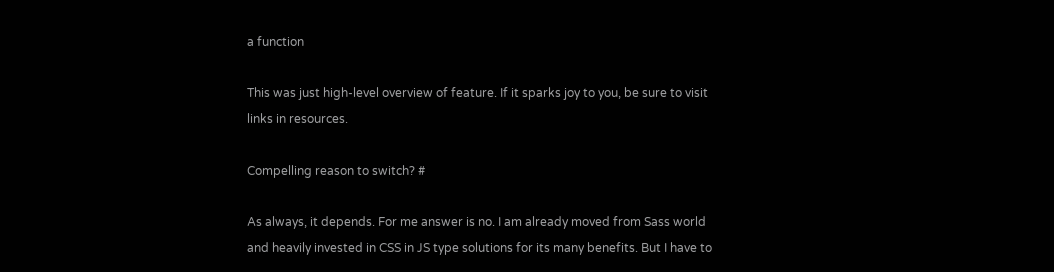a function

This was just high-level overview of feature. If it sparks joy to you, be sure to visit links in resources.

Compelling reason to switch? #

As always, it depends. For me answer is no. I am already moved from Sass world and heavily invested in CSS in JS type solutions for its many benefits. But I have to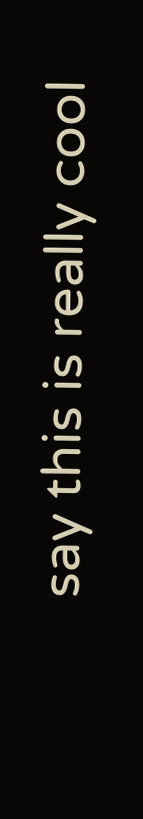say this is really cool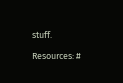stuff.

Resources: #